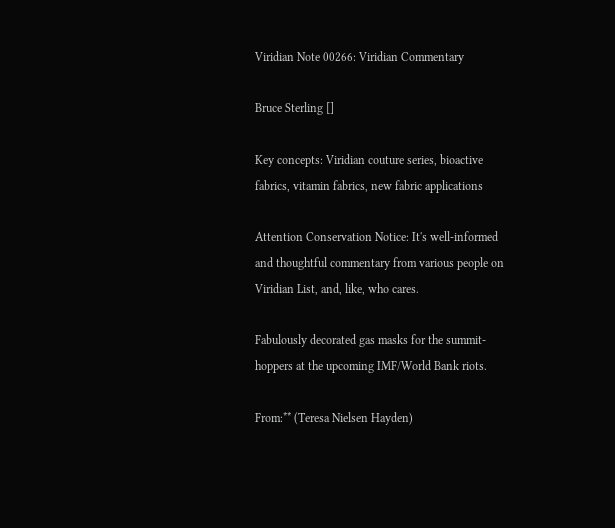Viridian Note 00266: Viridian Commentary

Bruce Sterling []

Key concepts: Viridian couture series, bioactive fabrics, vitamin fabrics, new fabric applications

Attention Conservation Notice: It's well-informed and thoughtful commentary from various people on Viridian List, and, like, who cares.

Fabulously decorated gas masks for the summit-hoppers at the upcoming IMF/World Bank riots.

From:** (Teresa Nielsen Hayden)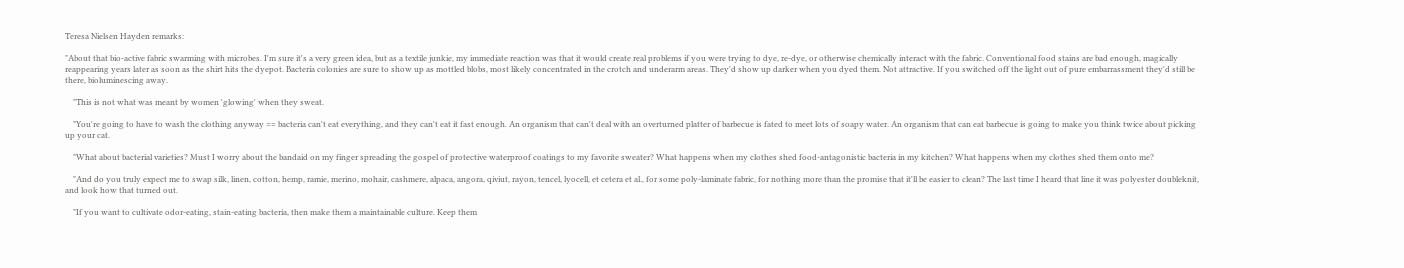Teresa Nielsen Hayden remarks:

"About that bio-active fabric swarming with microbes. I'm sure it's a very green idea, but as a textile junkie, my immediate reaction was that it would create real problems if you were trying to dye, re-dye, or otherwise chemically interact with the fabric. Conventional food stains are bad enough, magically reappearing years later as soon as the shirt hits the dyepot. Bacteria colonies are sure to show up as mottled blobs, most likely concentrated in the crotch and underarm areas. They'd show up darker when you dyed them. Not attractive. If you switched off the light out of pure embarrassment they'd still be there, bioluminescing away.

    "This is not what was meant by women 'glowing' when they sweat.

    "You're going to have to wash the clothing anyway == bacteria can't eat everything, and they can't eat it fast enough. An organism that can't deal with an overturned platter of barbecue is fated to meet lots of soapy water. An organism that can eat barbecue is going to make you think twice about picking up your cat.

    "What about bacterial varieties? Must I worry about the bandaid on my finger spreading the gospel of protective waterproof coatings to my favorite sweater? What happens when my clothes shed food-antagonistic bacteria in my kitchen? What happens when my clothes shed them onto me?

    "And do you truly expect me to swap silk, linen, cotton, hemp, ramie, merino, mohair, cashmere, alpaca, angora, qiviut, rayon, tencel, lyocell, et cetera et al., for some poly-laminate fabric, for nothing more than the promise that it'll be easier to clean? The last time I heard that line it was polyester doubleknit, and look how that turned out.

    "If you want to cultivate odor-eating, stain-eating bacteria, then make them a maintainable culture. Keep them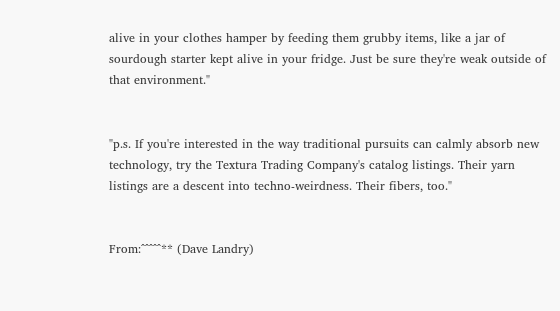alive in your clothes hamper by feeding them grubby items, like a jar of sourdough starter kept alive in your fridge. Just be sure they're weak outside of that environment."


"p.s. If you're interested in the way traditional pursuits can calmly absorb new technology, try the Textura Trading Company's catalog listings. Their yarn listings are a descent into techno-weirdness. Their fibers, too."


From:^^^^^** (Dave Landry)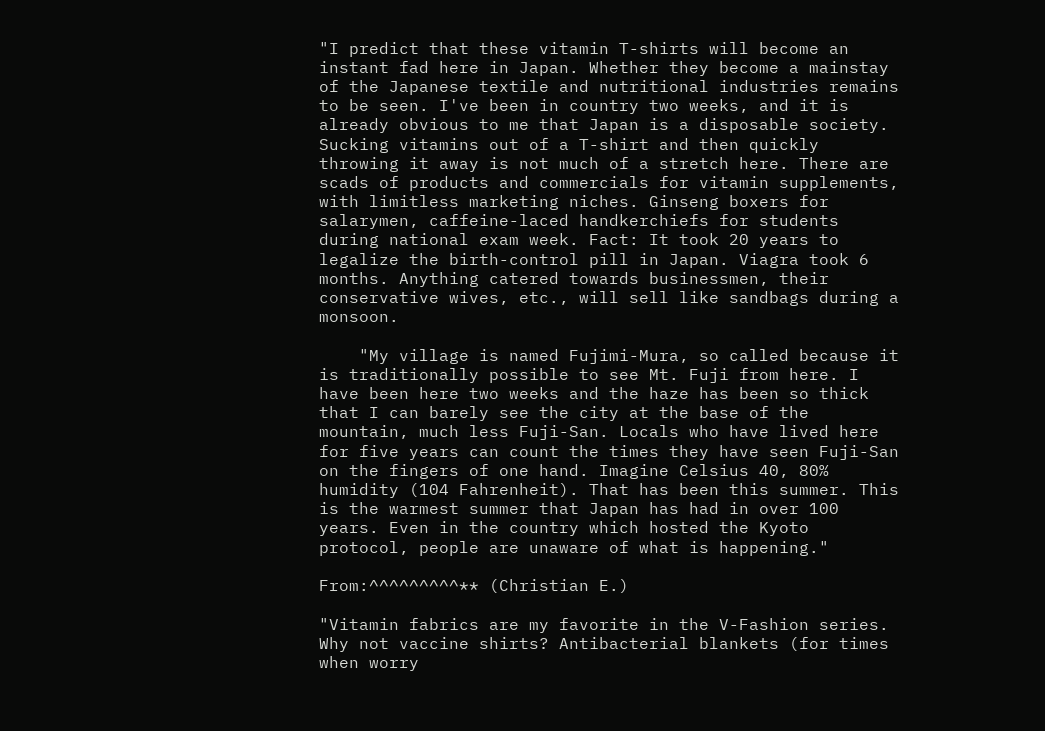"I predict that these vitamin T-shirts will become an instant fad here in Japan. Whether they become a mainstay of the Japanese textile and nutritional industries remains to be seen. I've been in country two weeks, and it is already obvious to me that Japan is a disposable society. Sucking vitamins out of a T-shirt and then quickly throwing it away is not much of a stretch here. There are scads of products and commercials for vitamin supplements, with limitless marketing niches. Ginseng boxers for salarymen, caffeine-laced handkerchiefs for students during national exam week. Fact: It took 20 years to legalize the birth-control pill in Japan. Viagra took 6 months. Anything catered towards businessmen, their conservative wives, etc., will sell like sandbags during a monsoon.

    "My village is named Fujimi-Mura, so called because it is traditionally possible to see Mt. Fuji from here. I have been here two weeks and the haze has been so thick that I can barely see the city at the base of the mountain, much less Fuji-San. Locals who have lived here for five years can count the times they have seen Fuji-San on the fingers of one hand. Imagine Celsius 40, 80% humidity (104 Fahrenheit). That has been this summer. This is the warmest summer that Japan has had in over 100 years. Even in the country which hosted the Kyoto protocol, people are unaware of what is happening."

From:^^^^^^^^^** (Christian E.)

"Vitamin fabrics are my favorite in the V-Fashion series. Why not vaccine shirts? Antibacterial blankets (for times when worry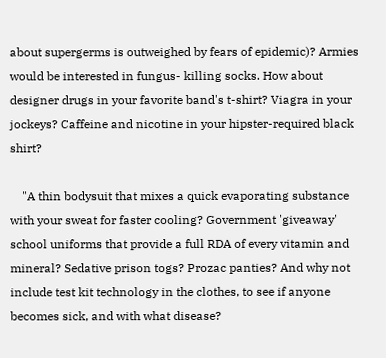about supergerms is outweighed by fears of epidemic)? Armies would be interested in fungus- killing socks. How about designer drugs in your favorite band's t-shirt? Viagra in your jockeys? Caffeine and nicotine in your hipster-required black shirt?

    "A thin bodysuit that mixes a quick evaporating substance with your sweat for faster cooling? Government 'giveaway' school uniforms that provide a full RDA of every vitamin and mineral? Sedative prison togs? Prozac panties? And why not include test kit technology in the clothes, to see if anyone becomes sick, and with what disease?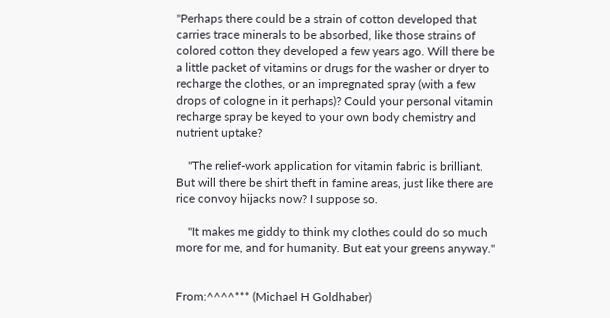"Perhaps there could be a strain of cotton developed that carries trace minerals to be absorbed, like those strains of colored cotton they developed a few years ago. Will there be a little packet of vitamins or drugs for the washer or dryer to recharge the clothes, or an impregnated spray (with a few drops of cologne in it perhaps)? Could your personal vitamin recharge spray be keyed to your own body chemistry and nutrient uptake?

    "The relief-work application for vitamin fabric is brilliant. But will there be shirt theft in famine areas, just like there are rice convoy hijacks now? I suppose so.

    "It makes me giddy to think my clothes could do so much more for me, and for humanity. But eat your greens anyway."


From:^^^^*** (Michael H Goldhaber)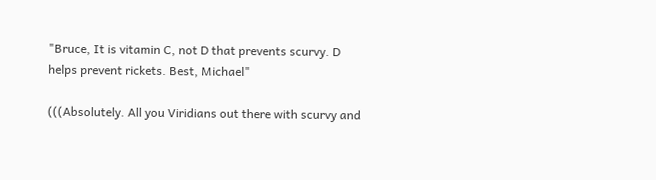"Bruce, It is vitamin C, not D that prevents scurvy. D helps prevent rickets. Best, Michael"

(((Absolutely. All you Viridians out there with scurvy and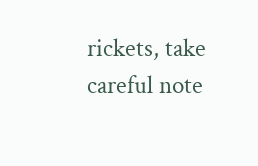rickets, take careful note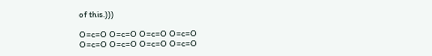of this.)))

O=c=O O=c=O O=c=O O=c=O
O=c=O O=c=O O=c=O O=c=O